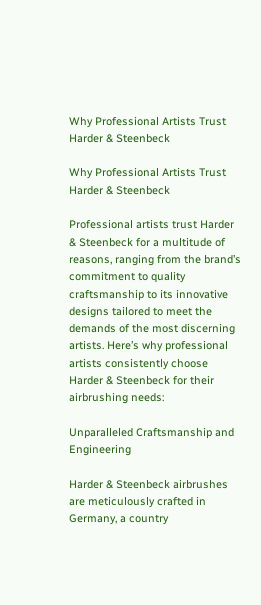Why Professional Artists Trust Harder & Steenbeck

Why Professional Artists Trust Harder & Steenbeck

Professional artists trust Harder & Steenbeck for a multitude of reasons, ranging from the brand’s commitment to quality craftsmanship to its innovative designs tailored to meet the demands of the most discerning artists. Here’s why professional artists consistently choose Harder & Steenbeck for their airbrushing needs:

Unparalleled Craftsmanship and Engineering

Harder & Steenbeck airbrushes are meticulously crafted in Germany, a country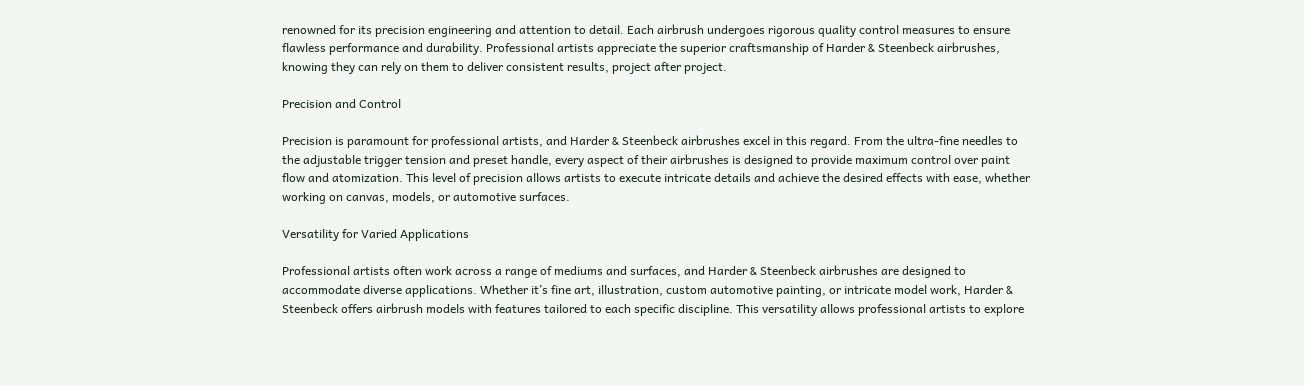renowned for its precision engineering and attention to detail. Each airbrush undergoes rigorous quality control measures to ensure flawless performance and durability. Professional artists appreciate the superior craftsmanship of Harder & Steenbeck airbrushes, knowing they can rely on them to deliver consistent results, project after project.

Precision and Control

Precision is paramount for professional artists, and Harder & Steenbeck airbrushes excel in this regard. From the ultra-fine needles to the adjustable trigger tension and preset handle, every aspect of their airbrushes is designed to provide maximum control over paint flow and atomization. This level of precision allows artists to execute intricate details and achieve the desired effects with ease, whether working on canvas, models, or automotive surfaces.

Versatility for Varied Applications

Professional artists often work across a range of mediums and surfaces, and Harder & Steenbeck airbrushes are designed to accommodate diverse applications. Whether it’s fine art, illustration, custom automotive painting, or intricate model work, Harder & Steenbeck offers airbrush models with features tailored to each specific discipline. This versatility allows professional artists to explore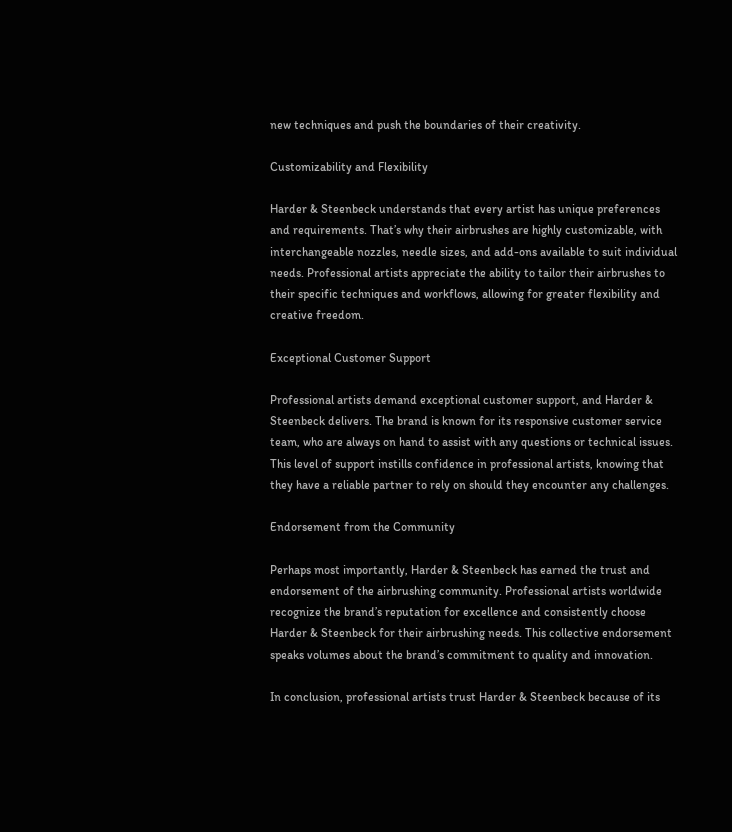new techniques and push the boundaries of their creativity.

Customizability and Flexibility

Harder & Steenbeck understands that every artist has unique preferences and requirements. That’s why their airbrushes are highly customizable, with interchangeable nozzles, needle sizes, and add-ons available to suit individual needs. Professional artists appreciate the ability to tailor their airbrushes to their specific techniques and workflows, allowing for greater flexibility and creative freedom.

Exceptional Customer Support

Professional artists demand exceptional customer support, and Harder & Steenbeck delivers. The brand is known for its responsive customer service team, who are always on hand to assist with any questions or technical issues. This level of support instills confidence in professional artists, knowing that they have a reliable partner to rely on should they encounter any challenges.

Endorsement from the Community

Perhaps most importantly, Harder & Steenbeck has earned the trust and endorsement of the airbrushing community. Professional artists worldwide recognize the brand’s reputation for excellence and consistently choose Harder & Steenbeck for their airbrushing needs. This collective endorsement speaks volumes about the brand’s commitment to quality and innovation.

In conclusion, professional artists trust Harder & Steenbeck because of its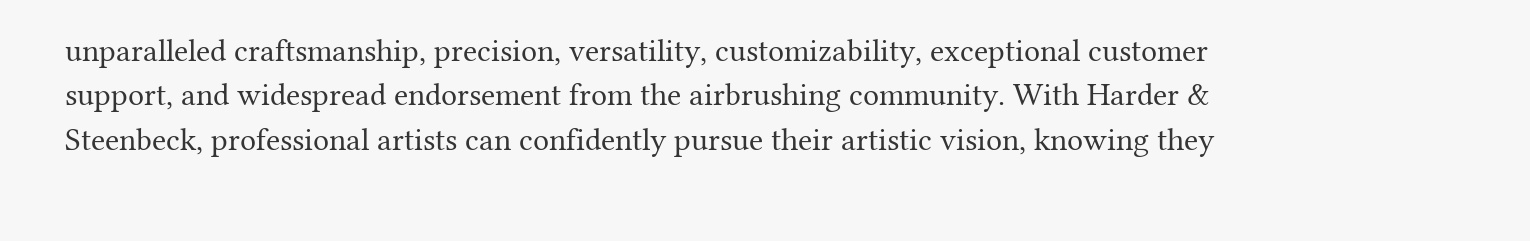unparalleled craftsmanship, precision, versatility, customizability, exceptional customer support, and widespread endorsement from the airbrushing community. With Harder & Steenbeck, professional artists can confidently pursue their artistic vision, knowing they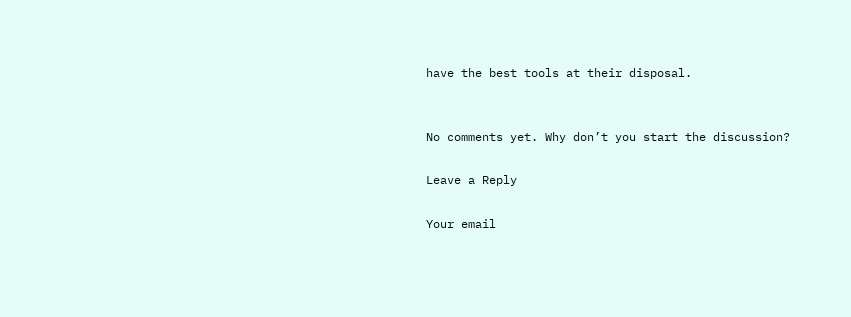have the best tools at their disposal.


No comments yet. Why don’t you start the discussion?

Leave a Reply

Your email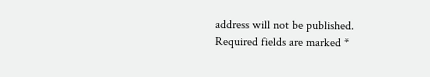address will not be published. Required fields are marked *